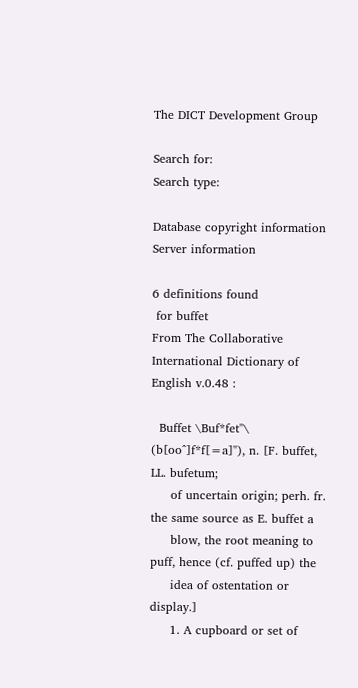The DICT Development Group

Search for:
Search type:

Database copyright information
Server information

6 definitions found
 for buffet
From The Collaborative International Dictionary of English v.0.48 :

  Buffet \Buf*fet"\ (b[oo^]f*f[=a]"), n. [F. buffet, LL. bufetum;
     of uncertain origin; perh. fr. the same source as E. buffet a
     blow, the root meaning to puff, hence (cf. puffed up) the
     idea of ostentation or display.]
     1. A cupboard or set of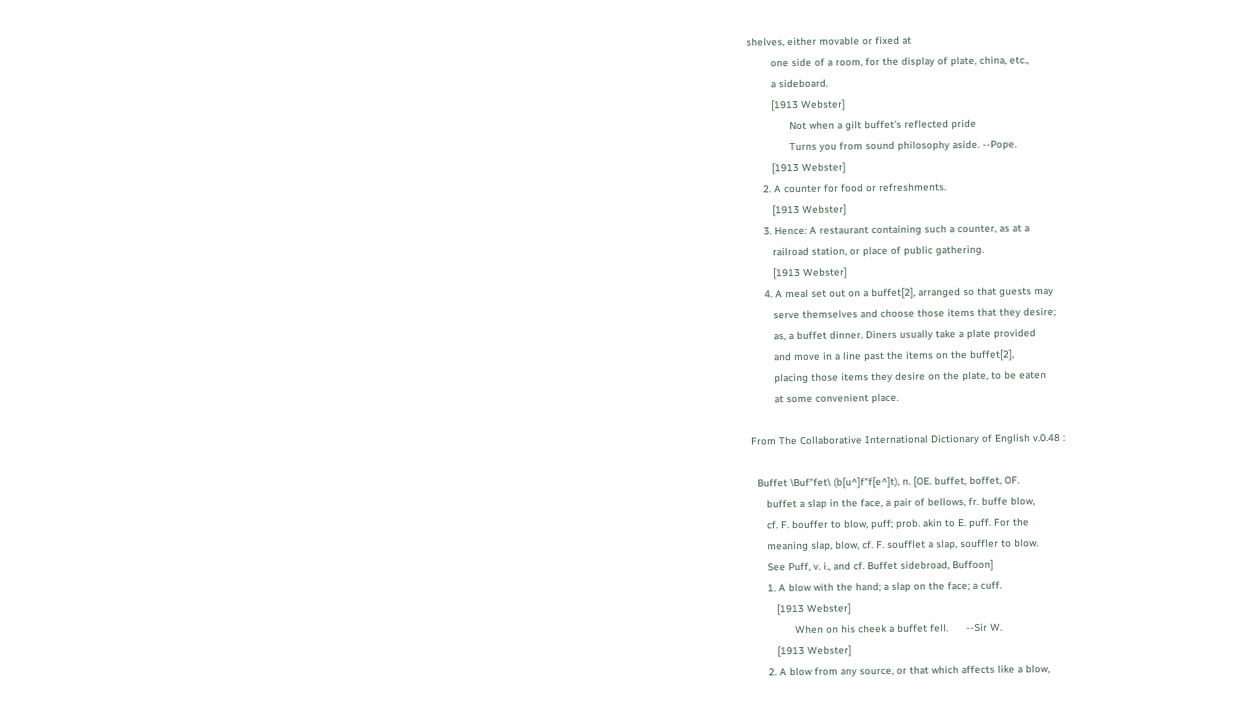shelves, either movable or fixed at
        one side of a room, for the display of plate, china, etc.,
        a sideboard.
        [1913 Webster]
              Not when a gilt buffet's reflected pride
              Turns you from sound philosophy aside. --Pope.
        [1913 Webster]
     2. A counter for food or refreshments.
        [1913 Webster]
     3. Hence: A restaurant containing such a counter, as at a
        railroad station, or place of public gathering.
        [1913 Webster]
     4. A meal set out on a buffet[2], arranged so that guests may
        serve themselves and choose those items that they desire;
        as, a buffet dinner. Diners usually take a plate provided
        and move in a line past the items on the buffet[2],
        placing those items they desire on the plate, to be eaten
        at some convenient place.

From The Collaborative International Dictionary of English v.0.48 :

  Buffet \Buf"fet\ (b[u^]f"f[e^]t), n. [OE. buffet, boffet, OF.
     buffet a slap in the face, a pair of bellows, fr. buffe blow,
     cf. F. bouffer to blow, puff; prob. akin to E. puff. For the
     meaning slap, blow, cf. F. soufflet a slap, souffler to blow.
     See Puff, v. i., and cf. Buffet sidebroad, Buffoon]
     1. A blow with the hand; a slap on the face; a cuff.
        [1913 Webster]
              When on his cheek a buffet fell.      --Sir W.
        [1913 Webster]
     2. A blow from any source, or that which affects like a blow,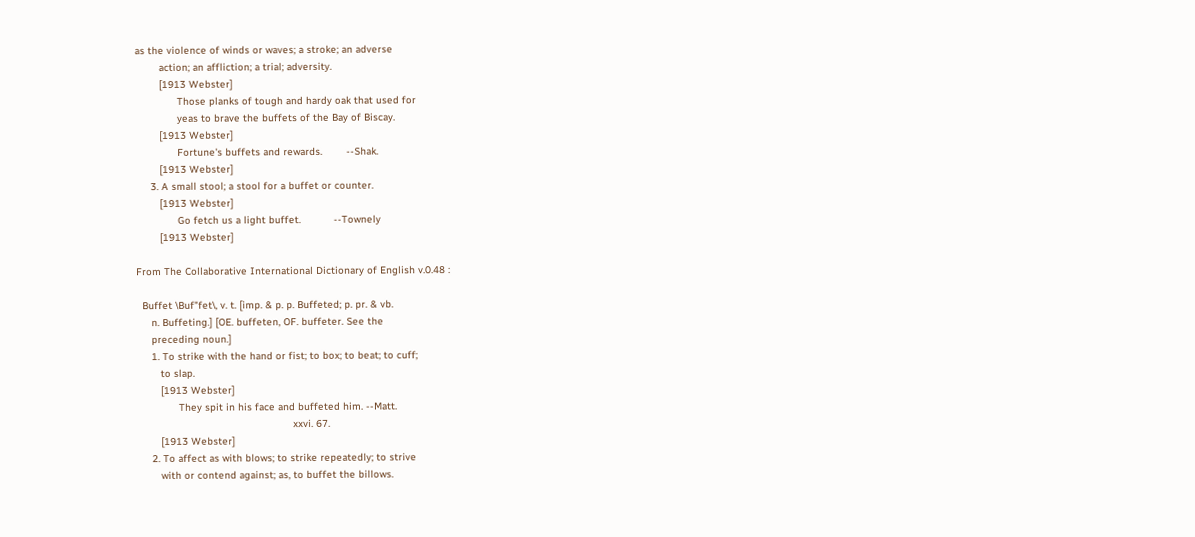as the violence of winds or waves; a stroke; an adverse
        action; an affliction; a trial; adversity.
        [1913 Webster]
              Those planks of tough and hardy oak that used for
              yeas to brave the buffets of the Bay of Biscay.
        [1913 Webster]
              Fortune's buffets and rewards.        --Shak.
        [1913 Webster]
     3. A small stool; a stool for a buffet or counter.
        [1913 Webster]
              Go fetch us a light buffet.           --Townely
        [1913 Webster]

From The Collaborative International Dictionary of English v.0.48 :

  Buffet \Buf"fet\, v. t. [imp. & p. p. Buffeted; p. pr. & vb.
     n. Buffeting.] [OE. buffeten, OF. buffeter. See the
     preceding noun.]
     1. To strike with the hand or fist; to box; to beat; to cuff;
        to slap.
        [1913 Webster]
              They spit in his face and buffeted him. --Matt.
                                                    xxvi. 67.
        [1913 Webster]
     2. To affect as with blows; to strike repeatedly; to strive
        with or contend against; as, to buffet the billows.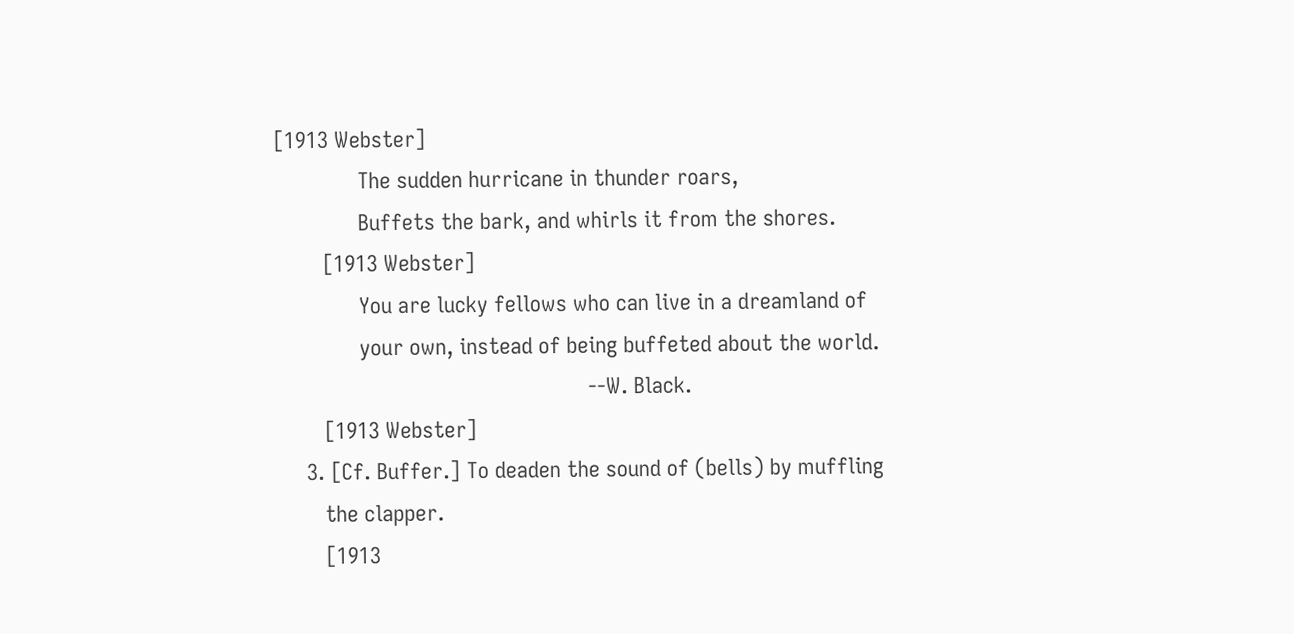[1913 Webster]
              The sudden hurricane in thunder roars,
              Buffets the bark, and whirls it from the shores.
        [1913 Webster]
              You are lucky fellows who can live in a dreamland of
              your own, instead of being buffeted about the world.
                                                    --W. Black.
        [1913 Webster]
     3. [Cf. Buffer.] To deaden the sound of (bells) by muffling
        the clapper.
        [1913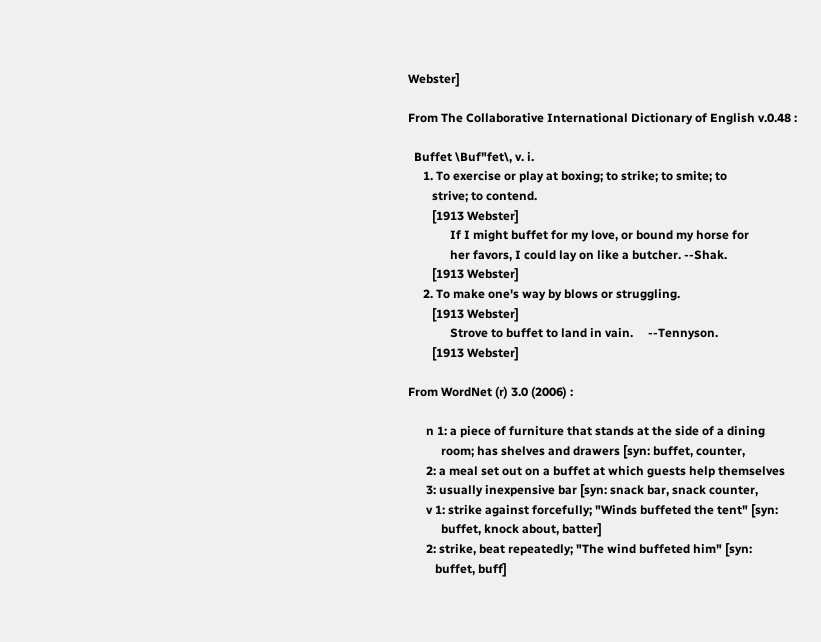Webster]

From The Collaborative International Dictionary of English v.0.48 :

  Buffet \Buf"fet\, v. i.
     1. To exercise or play at boxing; to strike; to smite; to
        strive; to contend.
        [1913 Webster]
              If I might buffet for my love, or bound my horse for
              her favors, I could lay on like a butcher. --Shak.
        [1913 Webster]
     2. To make one's way by blows or struggling.
        [1913 Webster]
              Strove to buffet to land in vain.     --Tennyson.
        [1913 Webster]

From WordNet (r) 3.0 (2006) :

      n 1: a piece of furniture that stands at the side of a dining
           room; has shelves and drawers [syn: buffet, counter,
      2: a meal set out on a buffet at which guests help themselves
      3: usually inexpensive bar [syn: snack bar, snack counter,
      v 1: strike against forcefully; "Winds buffeted the tent" [syn:
           buffet, knock about, batter]
      2: strike, beat repeatedly; "The wind buffeted him" [syn:
         buffet, buff]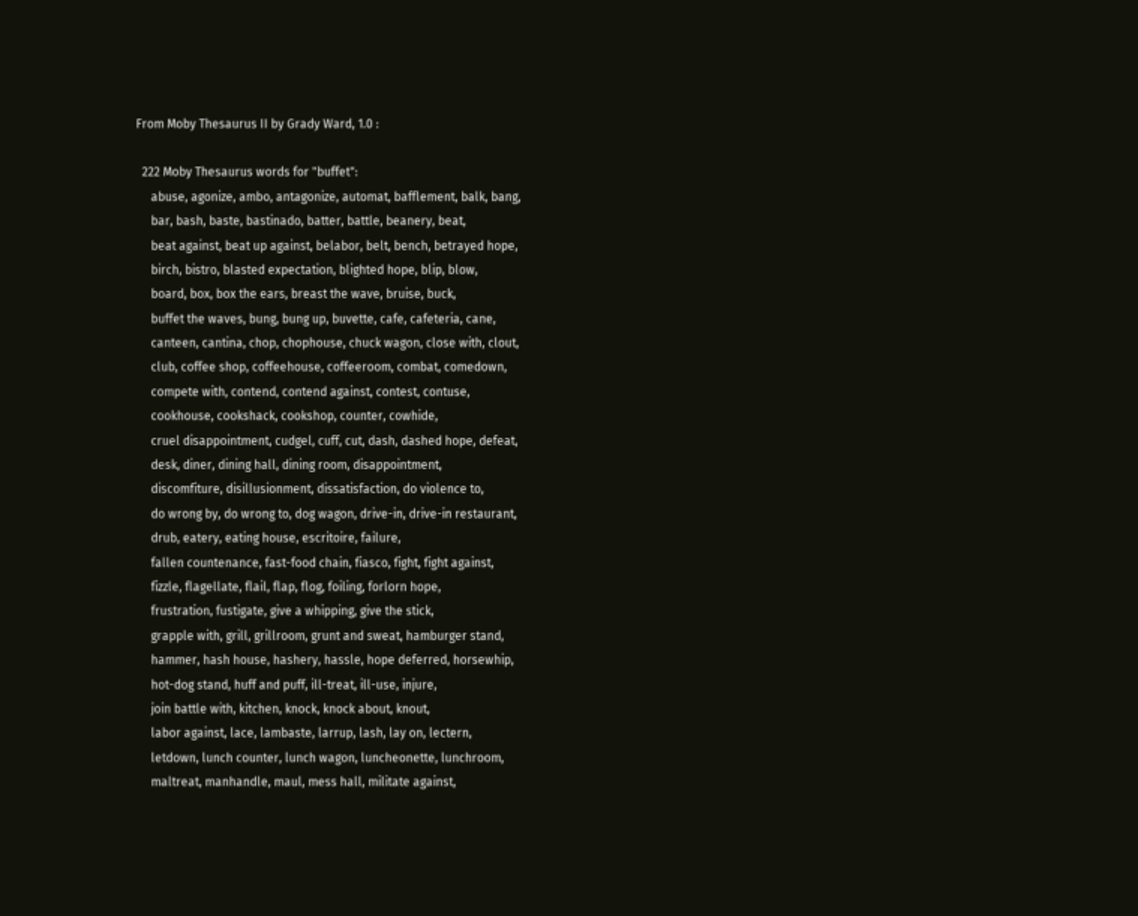From Moby Thesaurus II by Grady Ward, 1.0 :

  222 Moby Thesaurus words for "buffet":
     abuse, agonize, ambo, antagonize, automat, bafflement, balk, bang,
     bar, bash, baste, bastinado, batter, battle, beanery, beat,
     beat against, beat up against, belabor, belt, bench, betrayed hope,
     birch, bistro, blasted expectation, blighted hope, blip, blow,
     board, box, box the ears, breast the wave, bruise, buck,
     buffet the waves, bung, bung up, buvette, cafe, cafeteria, cane,
     canteen, cantina, chop, chophouse, chuck wagon, close with, clout,
     club, coffee shop, coffeehouse, coffeeroom, combat, comedown,
     compete with, contend, contend against, contest, contuse,
     cookhouse, cookshack, cookshop, counter, cowhide,
     cruel disappointment, cudgel, cuff, cut, dash, dashed hope, defeat,
     desk, diner, dining hall, dining room, disappointment,
     discomfiture, disillusionment, dissatisfaction, do violence to,
     do wrong by, do wrong to, dog wagon, drive-in, drive-in restaurant,
     drub, eatery, eating house, escritoire, failure,
     fallen countenance, fast-food chain, fiasco, fight, fight against,
     fizzle, flagellate, flail, flap, flog, foiling, forlorn hope,
     frustration, fustigate, give a whipping, give the stick,
     grapple with, grill, grillroom, grunt and sweat, hamburger stand,
     hammer, hash house, hashery, hassle, hope deferred, horsewhip,
     hot-dog stand, huff and puff, ill-treat, ill-use, injure,
     join battle with, kitchen, knock, knock about, knout,
     labor against, lace, lambaste, larrup, lash, lay on, lectern,
     letdown, lunch counter, lunch wagon, luncheonette, lunchroom,
     maltreat, manhandle, maul, mess hall, militate against,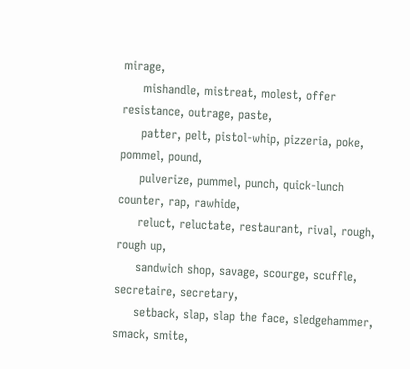mirage,
     mishandle, mistreat, molest, offer resistance, outrage, paste,
     patter, pelt, pistol-whip, pizzeria, poke, pommel, pound,
     pulverize, pummel, punch, quick-lunch counter, rap, rawhide,
     reluct, reluctate, restaurant, rival, rough, rough up,
     sandwich shop, savage, scourge, scuffle, secretaire, secretary,
     setback, slap, slap the face, sledgehammer, smack, smite,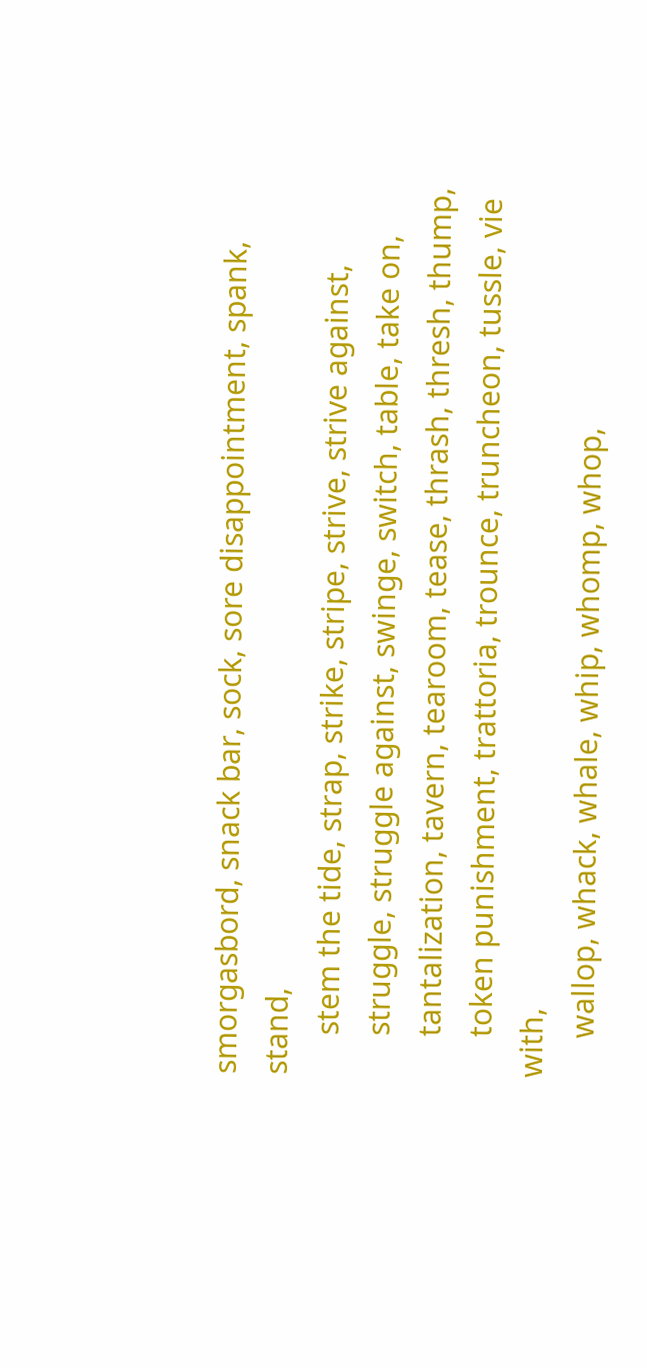smorgasbord, snack bar, sock, sore disappointment, spank, stand,
     stem the tide, strap, strike, stripe, strive, strive against,
     struggle, struggle against, swinge, switch, table, take on,
     tantalization, tavern, tearoom, tease, thrash, thresh, thump,
     token punishment, trattoria, trounce, truncheon, tussle, vie with,
     wallop, whack, whale, whip, whomp, whop,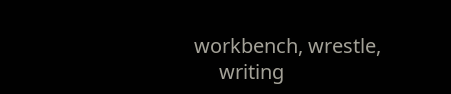workbench, wrestle,
     writing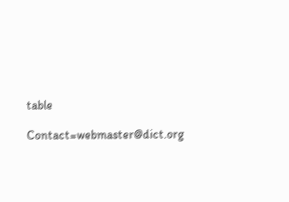table

Contact=webmaster@dict.org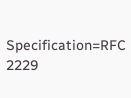Specification=RFC 2229